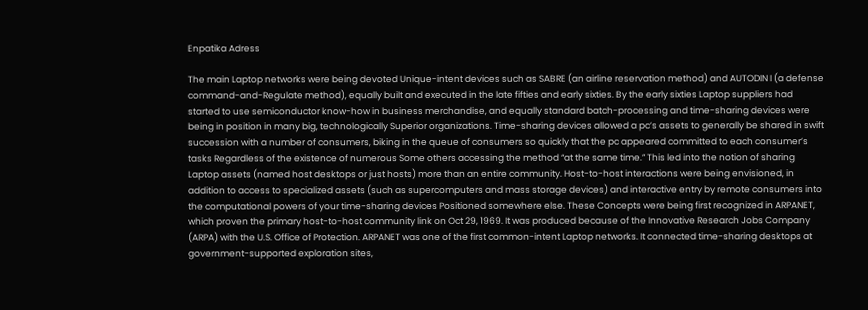Enpatika Adress

The main Laptop networks were being devoted Unique-intent devices such as SABRE (an airline reservation method) and AUTODIN I (a defense command-and-Regulate method), equally built and executed in the late fifties and early sixties. By the early sixties Laptop suppliers had started to use semiconductor know-how in business merchandise, and equally standard batch-processing and time-sharing devices were being in position in many big, technologically Superior organizations. Time-sharing devices allowed a pc’s assets to generally be shared in swift succession with a number of consumers, biking in the queue of consumers so quickly that the pc appeared committed to each consumer’s tasks Regardless of the existence of numerous Some others accessing the method “at the same time.” This led into the notion of sharing Laptop assets (named host desktops or just hosts) more than an entire community. Host-to-host interactions were being envisioned, in addition to access to specialized assets (such as supercomputers and mass storage devices) and interactive entry by remote consumers into the computational powers of your time-sharing devices Positioned somewhere else. These Concepts were being first recognized in ARPANET, which proven the primary host-to-host community link on Oct 29, 1969. It was produced because of the Innovative Research Jobs Company (ARPA) with the U.S. Office of Protection. ARPANET was one of the first common-intent Laptop networks. It connected time-sharing desktops at government-supported exploration sites,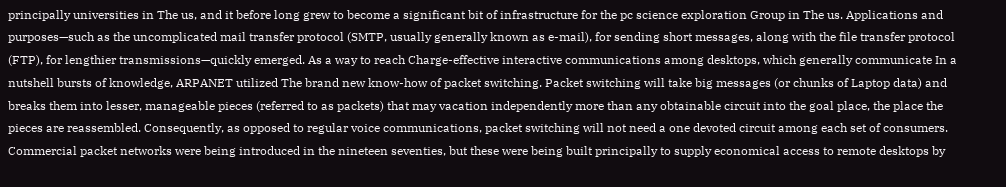principally universities in The us, and it before long grew to become a significant bit of infrastructure for the pc science exploration Group in The us. Applications and purposes—such as the uncomplicated mail transfer protocol (SMTP, usually generally known as e-mail), for sending short messages, along with the file transfer protocol (FTP), for lengthier transmissions—quickly emerged. As a way to reach Charge-effective interactive communications among desktops, which generally communicate In a nutshell bursts of knowledge, ARPANET utilized The brand new know-how of packet switching. Packet switching will take big messages (or chunks of Laptop data) and breaks them into lesser, manageable pieces (referred to as packets) that may vacation independently more than any obtainable circuit into the goal place, the place the pieces are reassembled. Consequently, as opposed to regular voice communications, packet switching will not need a one devoted circuit among each set of consumers. Commercial packet networks were being introduced in the nineteen seventies, but these were being built principally to supply economical access to remote desktops by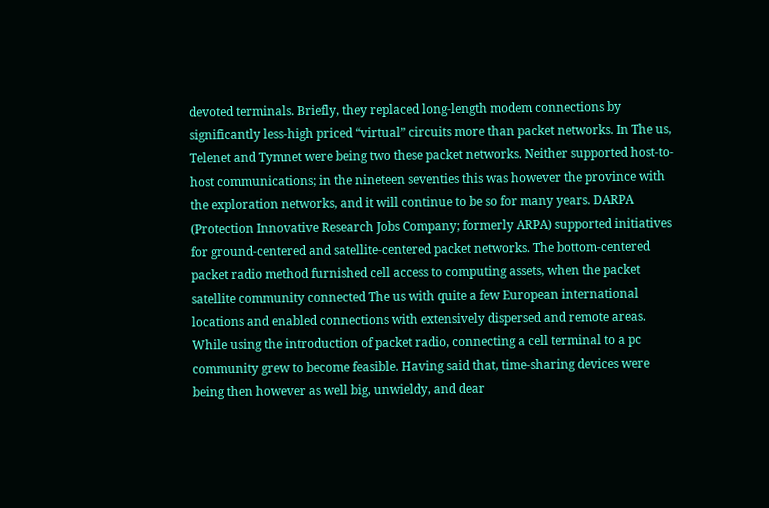devoted terminals. Briefly, they replaced long-length modem connections by significantly less-high priced “virtual” circuits more than packet networks. In The us, Telenet and Tymnet were being two these packet networks. Neither supported host-to-host communications; in the nineteen seventies this was however the province with the exploration networks, and it will continue to be so for many years. DARPA (Protection Innovative Research Jobs Company; formerly ARPA) supported initiatives for ground-centered and satellite-centered packet networks. The bottom-centered packet radio method furnished cell access to computing assets, when the packet satellite community connected The us with quite a few European international locations and enabled connections with extensively dispersed and remote areas. While using the introduction of packet radio, connecting a cell terminal to a pc community grew to become feasible. Having said that, time-sharing devices were being then however as well big, unwieldy, and dear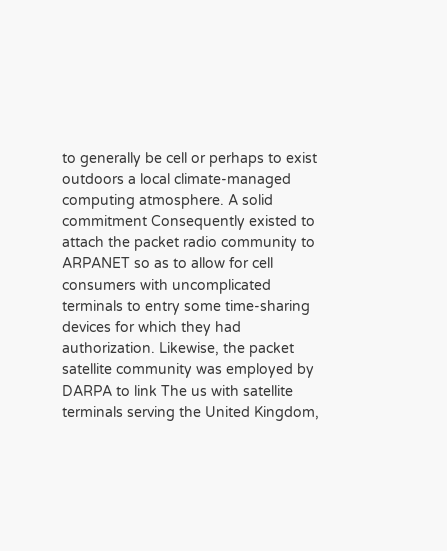to generally be cell or perhaps to exist outdoors a local climate-managed computing atmosphere. A solid commitment Consequently existed to attach the packet radio community to ARPANET so as to allow for cell consumers with uncomplicated terminals to entry some time-sharing devices for which they had authorization. Likewise, the packet satellite community was employed by DARPA to link The us with satellite terminals serving the United Kingdom,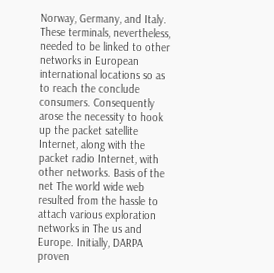Norway, Germany, and Italy. These terminals, nevertheless, needed to be linked to other networks in European international locations so as to reach the conclude consumers. Consequently arose the necessity to hook up the packet satellite Internet, along with the packet radio Internet, with other networks. Basis of the net The world wide web resulted from the hassle to attach various exploration networks in The us and Europe. Initially, DARPA proven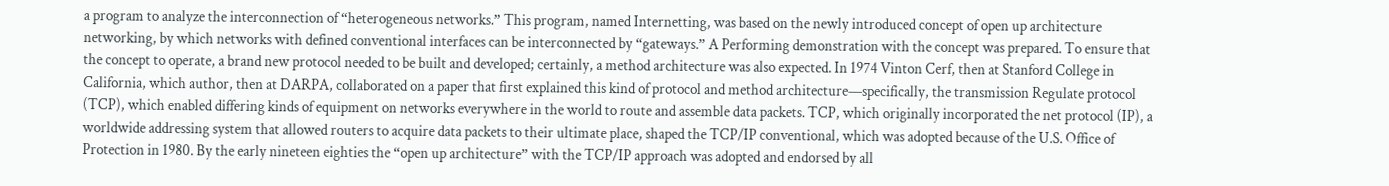a program to analyze the interconnection of “heterogeneous networks.” This program, named Internetting, was based on the newly introduced concept of open up architecture networking, by which networks with defined conventional interfaces can be interconnected by “gateways.” A Performing demonstration with the concept was prepared. To ensure that the concept to operate, a brand new protocol needed to be built and developed; certainly, a method architecture was also expected. In 1974 Vinton Cerf, then at Stanford College in California, which author, then at DARPA, collaborated on a paper that first explained this kind of protocol and method architecture—specifically, the transmission Regulate protocol (TCP), which enabled differing kinds of equipment on networks everywhere in the world to route and assemble data packets. TCP, which originally incorporated the net protocol (IP), a worldwide addressing system that allowed routers to acquire data packets to their ultimate place, shaped the TCP/IP conventional, which was adopted because of the U.S. Office of Protection in 1980. By the early nineteen eighties the “open up architecture” with the TCP/IP approach was adopted and endorsed by all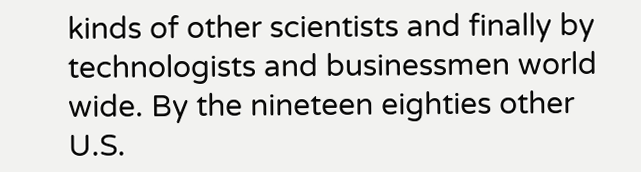kinds of other scientists and finally by technologists and businessmen world wide. By the nineteen eighties other U.S.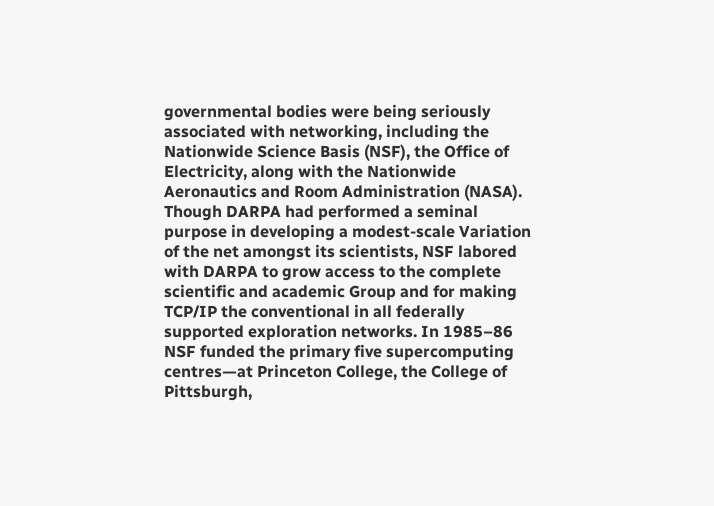governmental bodies were being seriously associated with networking, including the Nationwide Science Basis (NSF), the Office of Electricity, along with the Nationwide Aeronautics and Room Administration (NASA). Though DARPA had performed a seminal purpose in developing a modest-scale Variation of the net amongst its scientists, NSF labored with DARPA to grow access to the complete scientific and academic Group and for making TCP/IP the conventional in all federally supported exploration networks. In 1985–86 NSF funded the primary five supercomputing centres—at Princeton College, the College of Pittsburgh,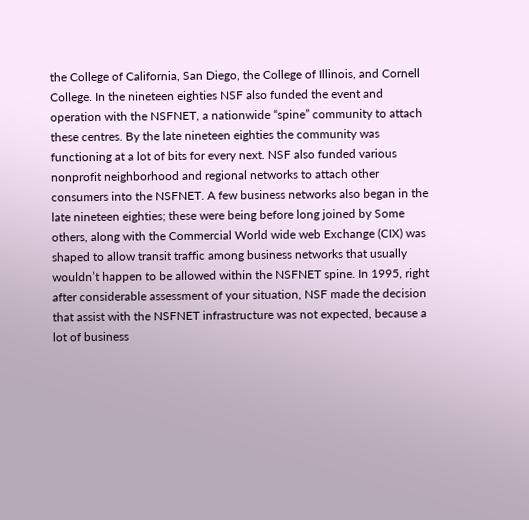the College of California, San Diego, the College of Illinois, and Cornell College. In the nineteen eighties NSF also funded the event and operation with the NSFNET, a nationwide “spine” community to attach these centres. By the late nineteen eighties the community was functioning at a lot of bits for every next. NSF also funded various nonprofit neighborhood and regional networks to attach other consumers into the NSFNET. A few business networks also began in the late nineteen eighties; these were being before long joined by Some others, along with the Commercial World wide web Exchange (CIX) was shaped to allow transit traffic among business networks that usually wouldn’t happen to be allowed within the NSFNET spine. In 1995, right after considerable assessment of your situation, NSF made the decision that assist with the NSFNET infrastructure was not expected, because a lot of business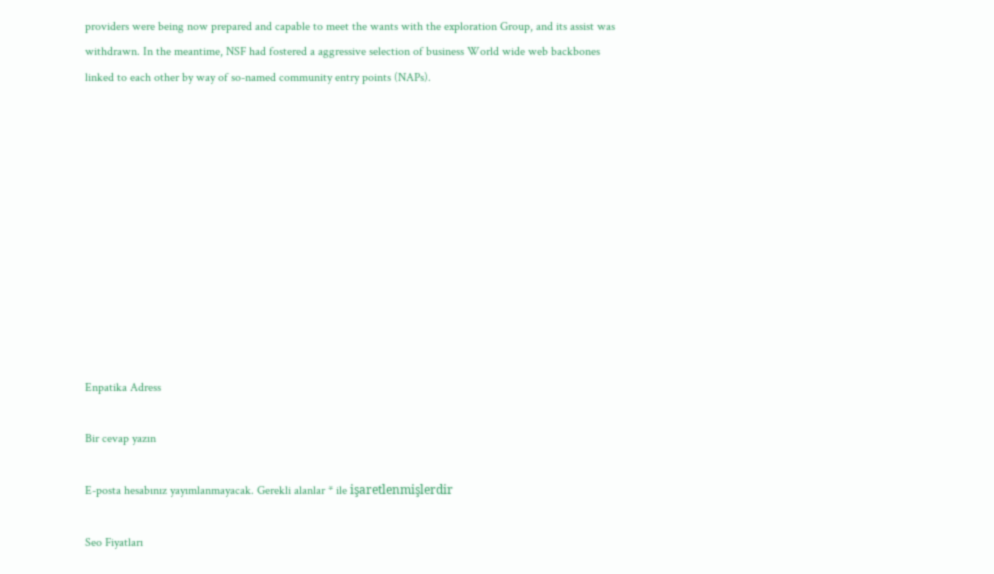providers were being now prepared and capable to meet the wants with the exploration Group, and its assist was withdrawn. In the meantime, NSF had fostered a aggressive selection of business World wide web backbones linked to each other by way of so-named community entry points (NAPs).











Enpatika Adress

Bir cevap yazın

E-posta hesabınız yayımlanmayacak. Gerekli alanlar * ile işaretlenmişlerdir

Seo Fiyatları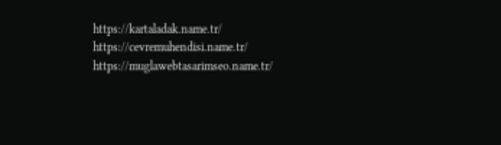https://kartaladak.name.tr/ https://cevremuhendisi.name.tr/ https://muglawebtasarimseo.name.tr/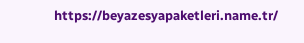https://beyazesyapaketleri.name.tr/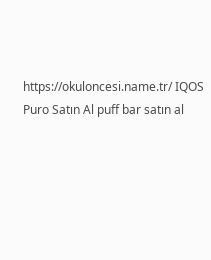https://okuloncesi.name.tr/ IQOS
Puro Satın Al puff bar satın al